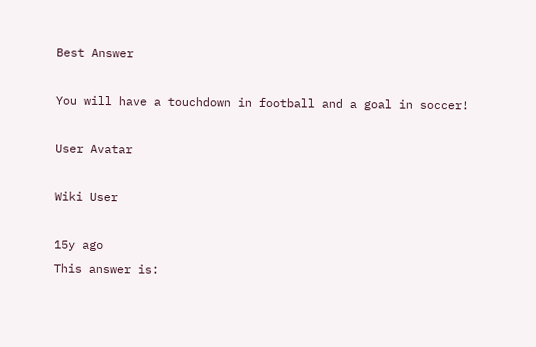Best Answer

You will have a touchdown in football and a goal in soccer!

User Avatar

Wiki User

15y ago
This answer is: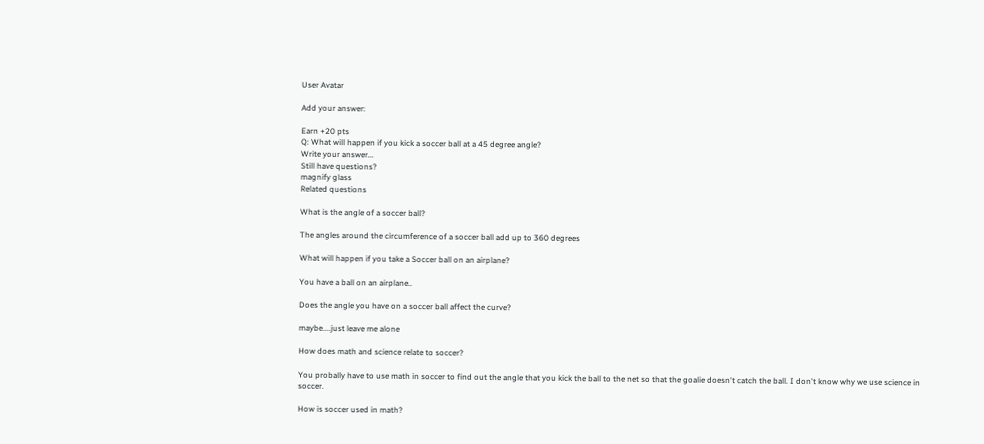User Avatar

Add your answer:

Earn +20 pts
Q: What will happen if you kick a soccer ball at a 45 degree angle?
Write your answer...
Still have questions?
magnify glass
Related questions

What is the angle of a soccer ball?

The angles around the circumference of a soccer ball add up to 360 degrees

What will happen if you take a Soccer ball on an airplane?

You have a ball on an airplane..

Does the angle you have on a soccer ball affect the curve?

maybe....just leave me alone

How does math and science relate to soccer?

You probally have to use math in soccer to find out the angle that you kick the ball to the net so that the goalie doesn't catch the ball. I don't know why we use science in soccer.

How is soccer used in math?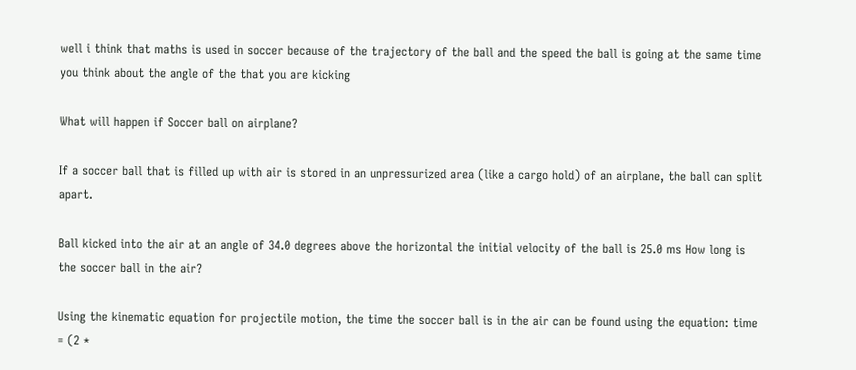well i think that maths is used in soccer because of the trajectory of the ball and the speed the ball is going at the same time you think about the angle of the that you are kicking

What will happen if Soccer ball on airplane?

If a soccer ball that is filled up with air is stored in an unpressurized area (like a cargo hold) of an airplane, the ball can split apart.

Ball kicked into the air at an angle of 34.0 degrees above the horizontal the initial velocity of the ball is 25.0 ms How long is the soccer ball in the air?

Using the kinematic equation for projectile motion, the time the soccer ball is in the air can be found using the equation: time = (2 *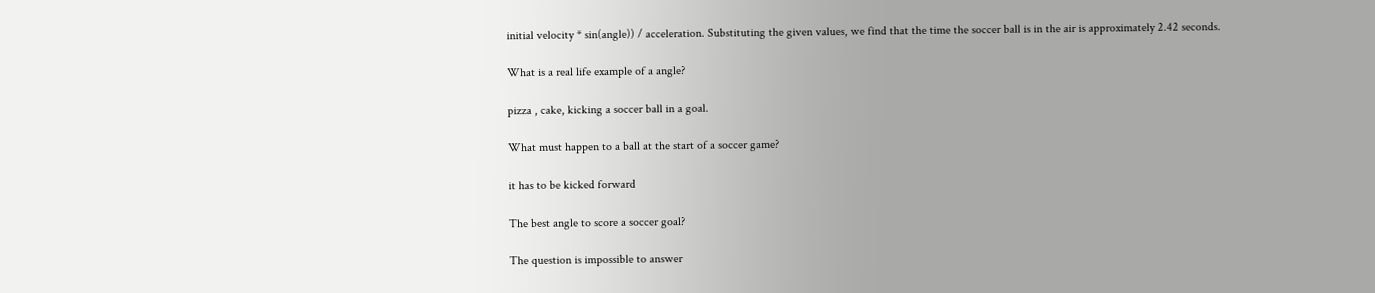initial velocity * sin(angle)) / acceleration. Substituting the given values, we find that the time the soccer ball is in the air is approximately 2.42 seconds.

What is a real life example of a angle?

pizza , cake, kicking a soccer ball in a goal.

What must happen to a ball at the start of a soccer game?

it has to be kicked forward

The best angle to score a soccer goal?

The question is impossible to answer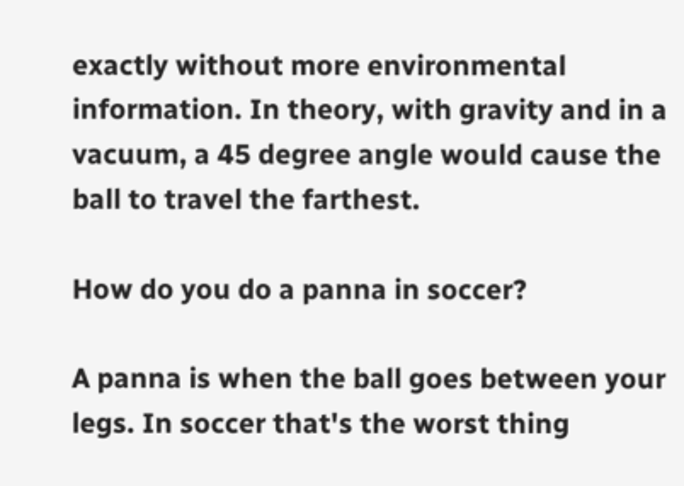exactly without more environmental information. In theory, with gravity and in a vacuum, a 45 degree angle would cause the ball to travel the farthest.

How do you do a panna in soccer?

A panna is when the ball goes between your legs. In soccer that's the worst thing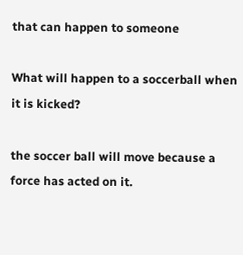that can happen to someone

What will happen to a soccerball when it is kicked?

the soccer ball will move because a force has acted on it.